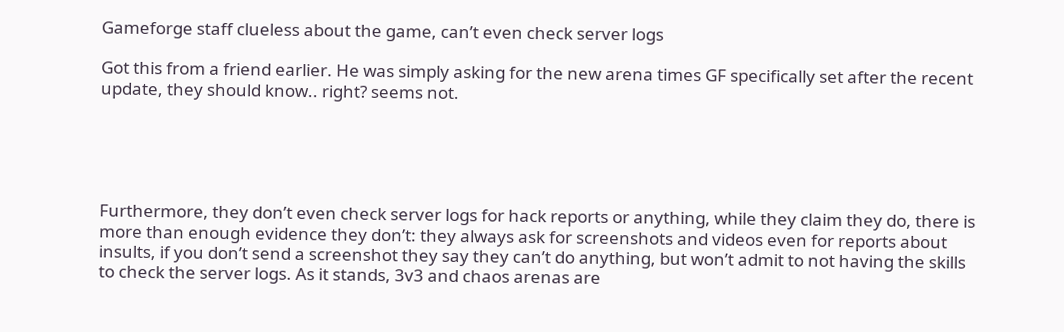Gameforge staff clueless about the game, can’t even check server logs

Got this from a friend earlier. He was simply asking for the new arena times GF specifically set after the recent update, they should know.. right? seems not.





Furthermore, they don’t even check server logs for hack reports or anything, while they claim they do, there is more than enough evidence they don’t: they always ask for screenshots and videos even for reports about insults, if you don’t send a screenshot they say they can’t do anything, but won’t admit to not having the skills to check the server logs. As it stands, 3v3 and chaos arenas are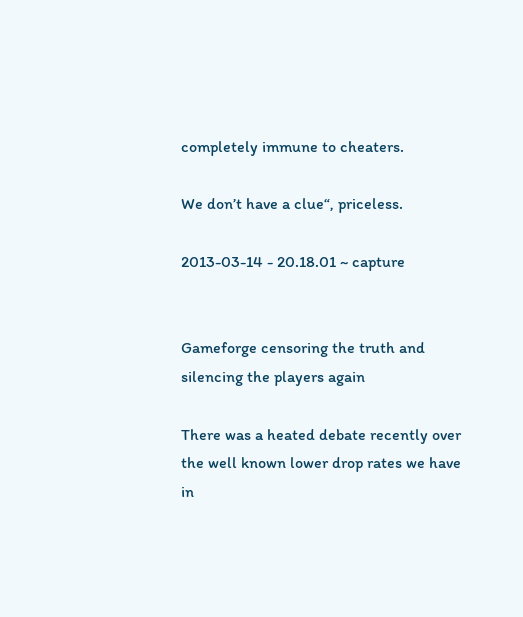completely immune to cheaters.

We don’t have a clue“, priceless.

2013-03-14 - 20.18.01 ~ capture


Gameforge censoring the truth and silencing the players again

There was a heated debate recently over the well known lower drop rates we have in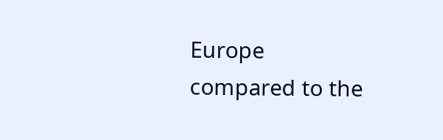Europe compared to the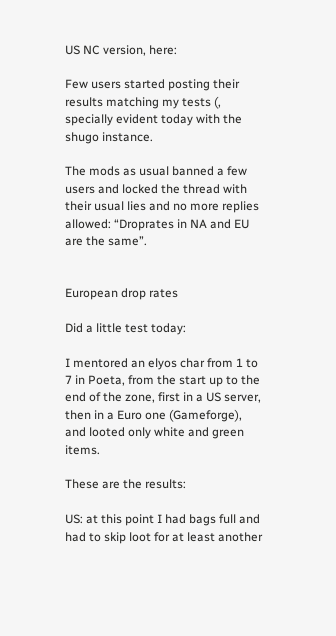US NC version, here:

Few users started posting their results matching my tests (, specially evident today with the shugo instance.

The mods as usual banned a few users and locked the thread with their usual lies and no more replies allowed: “Droprates in NA and EU are the same”.


European drop rates

Did a little test today:

I mentored an elyos char from 1 to 7 in Poeta, from the start up to the end of the zone, first in a US server, then in a Euro one (Gameforge), and looted only white and green items.

These are the results:

US: at this point I had bags full and had to skip loot for at least another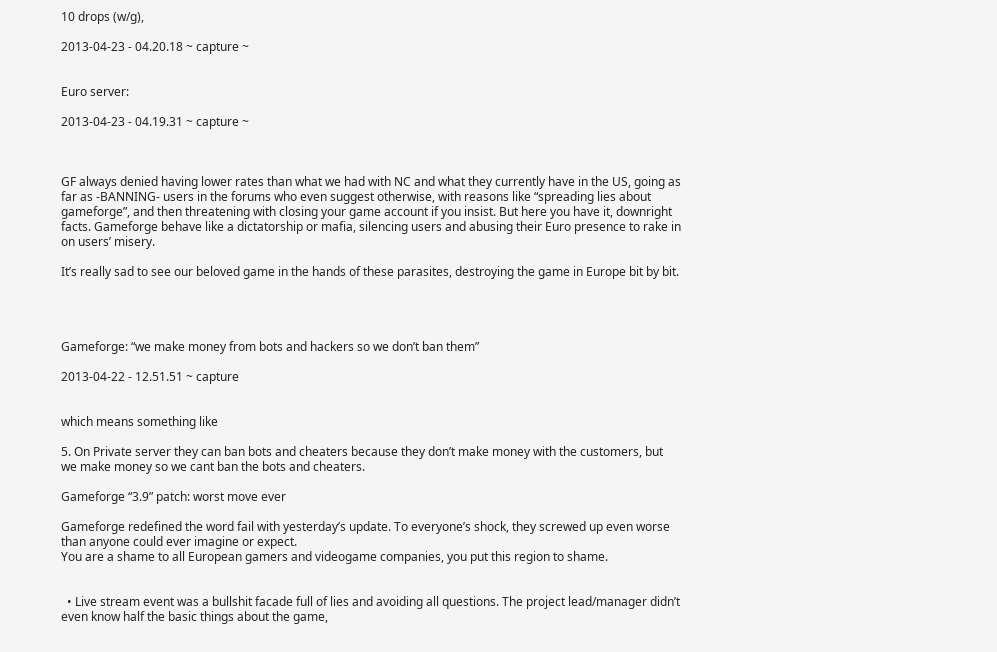10 drops (w/g),

2013-04-23 - 04.20.18 ~ capture ~


Euro server:

2013-04-23 - 04.19.31 ~ capture ~



GF always denied having lower rates than what we had with NC and what they currently have in the US, going as far as -BANNING- users in the forums who even suggest otherwise, with reasons like “spreading lies about gameforge”, and then threatening with closing your game account if you insist. But here you have it, downright facts. Gameforge behave like a dictatorship or mafia, silencing users and abusing their Euro presence to rake in on users’ misery.

It’s really sad to see our beloved game in the hands of these parasites, destroying the game in Europe bit by bit.




Gameforge: “we make money from bots and hackers so we don’t ban them”

2013-04-22 - 12.51.51 ~ capture


which means something like

5. On Private server they can ban bots and cheaters because they don’t make money with the customers, but we make money so we cant ban the bots and cheaters.

Gameforge “3.9” patch: worst move ever

Gameforge redefined the word fail with yesterday’s update. To everyone’s shock, they screwed up even worse than anyone could ever imagine or expect.
You are a shame to all European gamers and videogame companies, you put this region to shame.


  • Live stream event was a bullshit facade full of lies and avoiding all questions. The project lead/manager didn’t even know half the basic things about the game,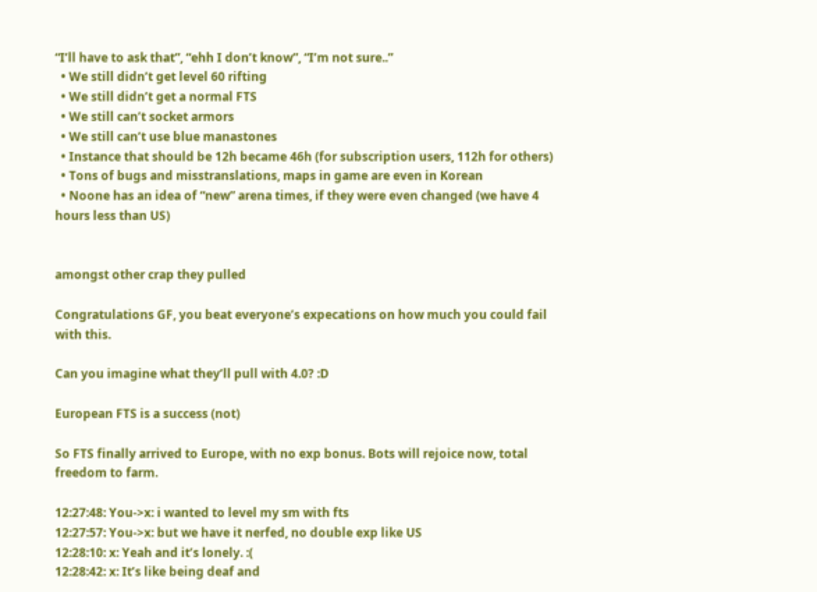“I’ll have to ask that”, “ehh I don’t know”, “I’m not sure..”
  • We still didn’t get level 60 rifting
  • We still didn’t get a normal FTS
  • We still can’t socket armors
  • We still can’t use blue manastones
  • Instance that should be 12h became 46h (for subscription users, 112h for others)
  • Tons of bugs and misstranslations, maps in game are even in Korean
  • Noone has an idea of “new” arena times, if they were even changed (we have 4 hours less than US)


amongst other crap they pulled

Congratulations GF, you beat everyone’s expecations on how much you could fail with this.

Can you imagine what they’ll pull with 4.0? :D

European FTS is a success (not)

So FTS finally arrived to Europe, with no exp bonus. Bots will rejoice now, total freedom to farm.

12:27:48: You->x: i wanted to level my sm with fts
12:27:57: You->x: but we have it nerfed, no double exp like US
12:28:10: x: Yeah and it’s lonely. :(
12:28:42: x: It’s like being deaf and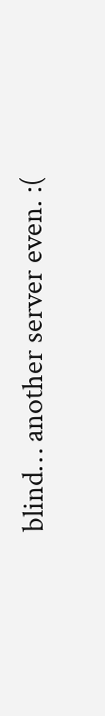blind… another server even. :(